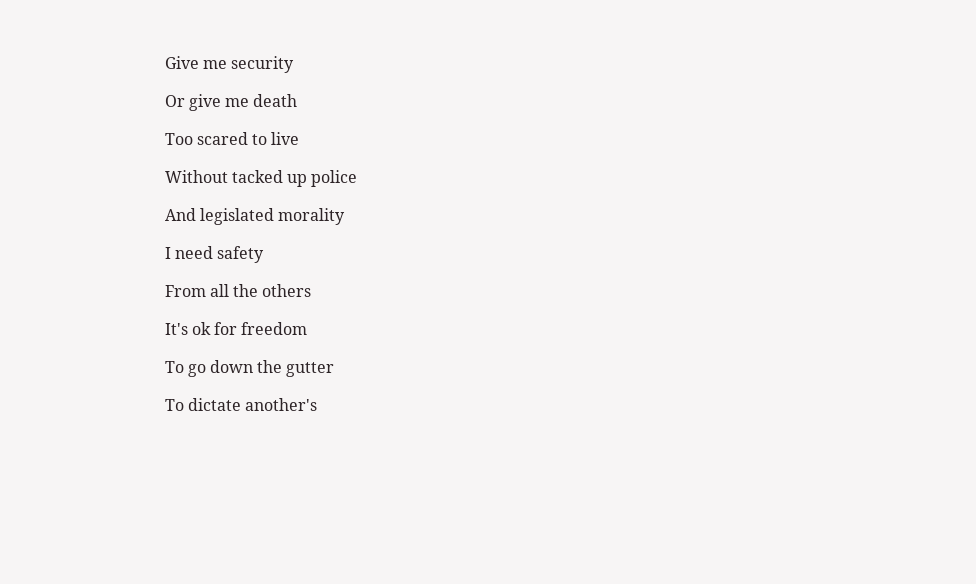Give me security

Or give me death

Too scared to live

Without tacked up police

And legislated morality

I need safety

From all the others

It's ok for freedom

To go down the gutter

To dictate another's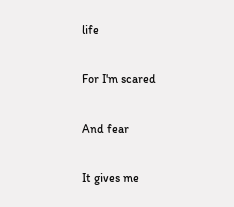life

For I'm scared

And fear

It gives me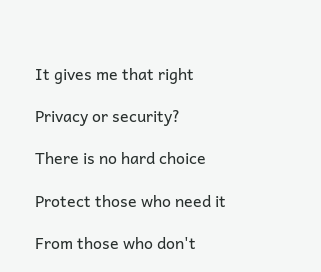It gives me that right

Privacy or security?

There is no hard choice

Protect those who need it

From those who don't